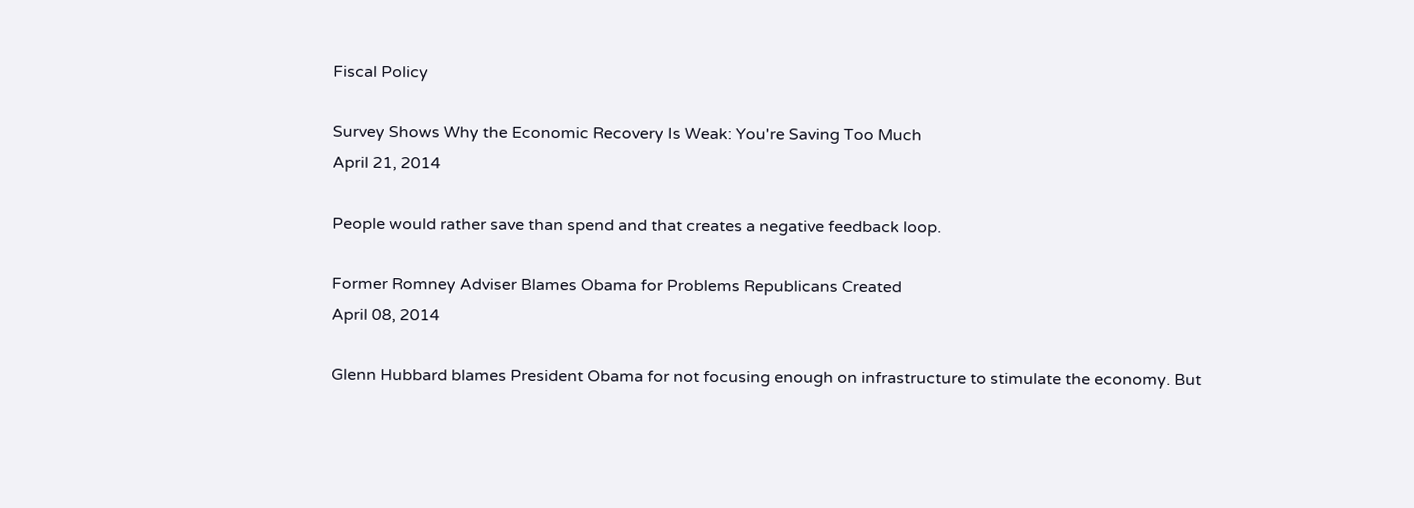Fiscal Policy

Survey Shows Why the Economic Recovery Is Weak: You're Saving Too Much
April 21, 2014

People would rather save than spend and that creates a negative feedback loop.

Former Romney Adviser Blames Obama for Problems Republicans Created
April 08, 2014

Glenn Hubbard blames President Obama for not focusing enough on infrastructure to stimulate the economy. But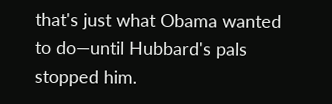that's just what Obama wanted to do—until Hubbard's pals stopped him.